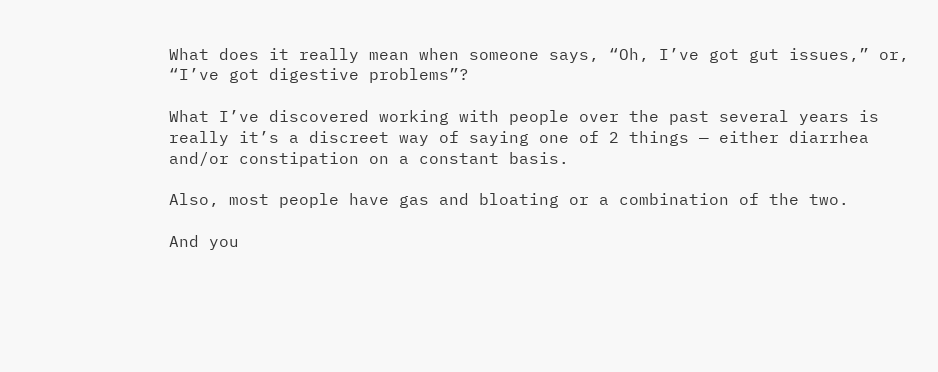What does it really mean when someone says, “Oh, I’ve got gut issues,” or, “I’ve got digestive problems”?

What I’ve discovered working with people over the past several years is really it’s a discreet way of saying one of 2 things — either diarrhea and/or constipation on a constant basis.

Also, most people have gas and bloating or a combination of the two.

And you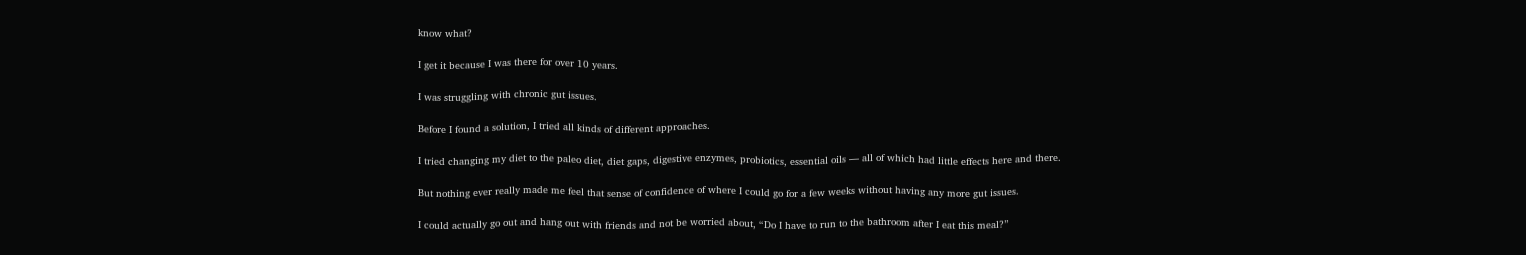know what?

I get it because I was there for over 10 years.

I was struggling with chronic gut issues.

Before I found a solution, I tried all kinds of different approaches.

I tried changing my diet to the paleo diet, diet gaps, digestive enzymes, probiotics, essential oils — all of which had little effects here and there.

But nothing ever really made me feel that sense of confidence of where I could go for a few weeks without having any more gut issues.

I could actually go out and hang out with friends and not be worried about, “Do I have to run to the bathroom after I eat this meal?”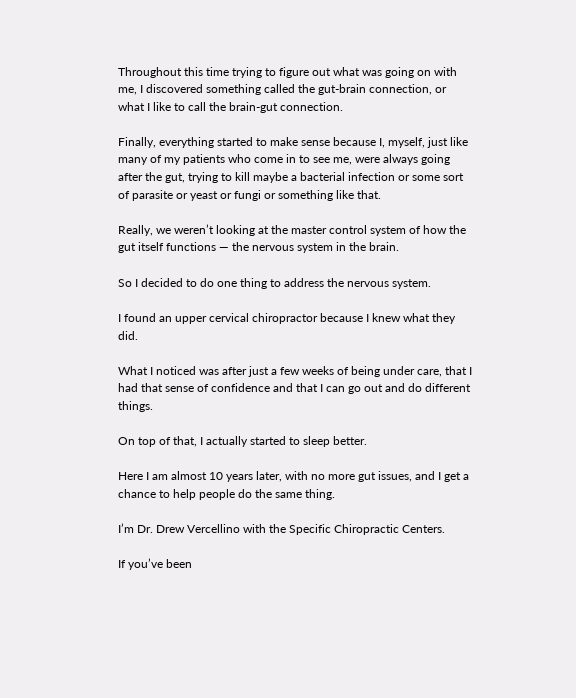Throughout this time trying to figure out what was going on with me, I discovered something called the gut-brain connection, or what I like to call the brain-gut connection.

Finally, everything started to make sense because I, myself, just like many of my patients who come in to see me, were always going after the gut, trying to kill maybe a bacterial infection or some sort of parasite or yeast or fungi or something like that.

Really, we weren’t looking at the master control system of how the gut itself functions — the nervous system in the brain.

So I decided to do one thing to address the nervous system.

I found an upper cervical chiropractor because I knew what they did.

What I noticed was after just a few weeks of being under care, that I had that sense of confidence and that I can go out and do different things.

On top of that, I actually started to sleep better.

Here I am almost 10 years later, with no more gut issues, and I get a chance to help people do the same thing.

I’m Dr. Drew Vercellino with the Specific Chiropractic Centers.

If you’ve been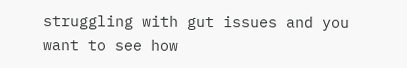struggling with gut issues and you want to see how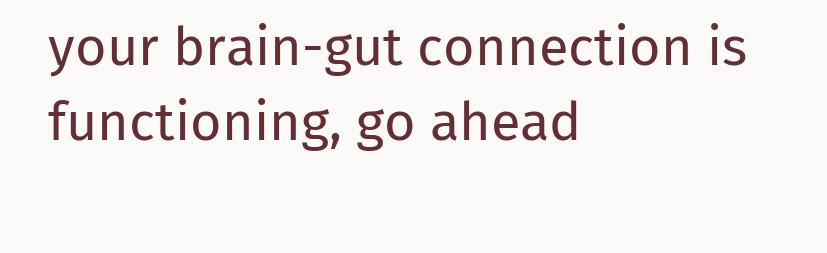your brain-gut connection is functioning, go ahead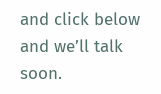and click below and we’ll talk soon.